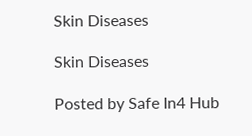Skin Diseases

Skin Diseases

Posted by Safe In4 Hub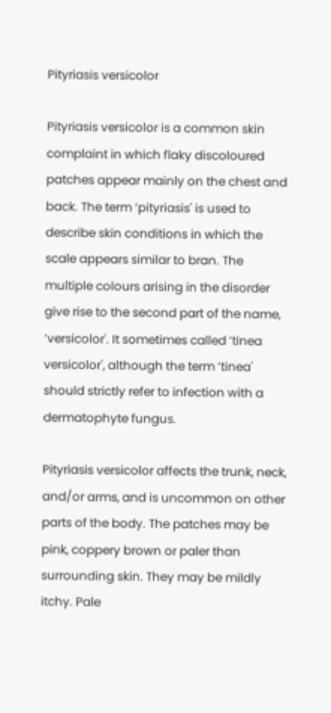Pityriasis versicolor

Pityriasis versicolor is a common skin complaint in which flaky discoloured patches appear mainly on the chest and back. The term ‘pityriasis' is used to describe skin conditions in which the scale appears similar to bran. The multiple colours arising in the disorder give rise to the second part of the name, ‘versicolor'. It sometimes called ‘tinea versicolor', although the term ‘tinea' should strictly refer to infection with a dermatophyte fungus.

Pityriasis versicolor affects the trunk, neck, and/or arms, and is uncommon on other parts of the body. The patches may be pink, coppery brown or paler than surrounding skin. They may be mildly itchy. Pale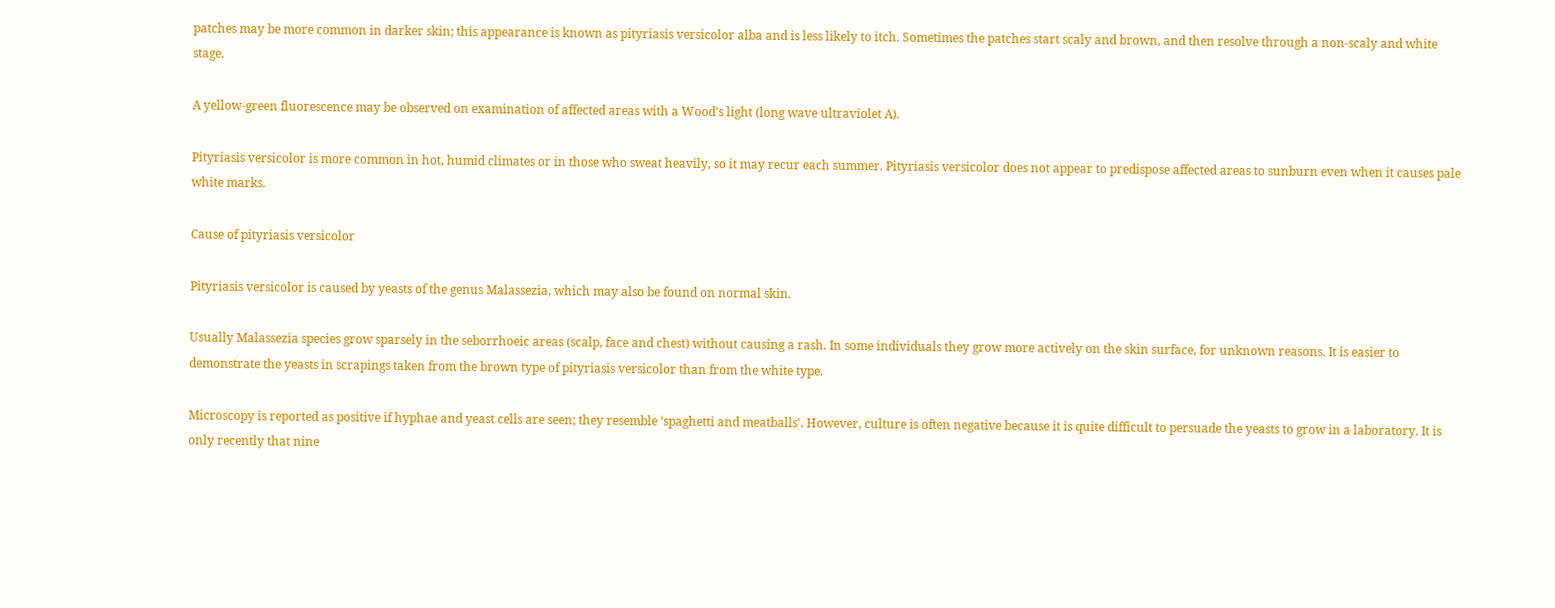patches may be more common in darker skin; this appearance is known as pityriasis versicolor alba and is less likely to itch. Sometimes the patches start scaly and brown, and then resolve through a non-scaly and white stage.

A yellow-green fluorescence may be observed on examination of affected areas with a Wood's light (long wave ultraviolet A).

Pityriasis versicolor is more common in hot, humid climates or in those who sweat heavily, so it may recur each summer. Pityriasis versicolor does not appear to predispose affected areas to sunburn even when it causes pale white marks.

Cause of pityriasis versicolor

Pityriasis versicolor is caused by yeasts of the genus Malassezia, which may also be found on normal skin.

Usually Malassezia species grow sparsely in the seborrhoeic areas (scalp, face and chest) without causing a rash. In some individuals they grow more actively on the skin surface, for unknown reasons. It is easier to demonstrate the yeasts in scrapings taken from the brown type of pityriasis versicolor than from the white type.

Microscopy is reported as positive if hyphae and yeast cells are seen; they resemble ‘spaghetti and meatballs'. However, culture is often negative because it is quite difficult to persuade the yeasts to grow in a laboratory. It is only recently that nine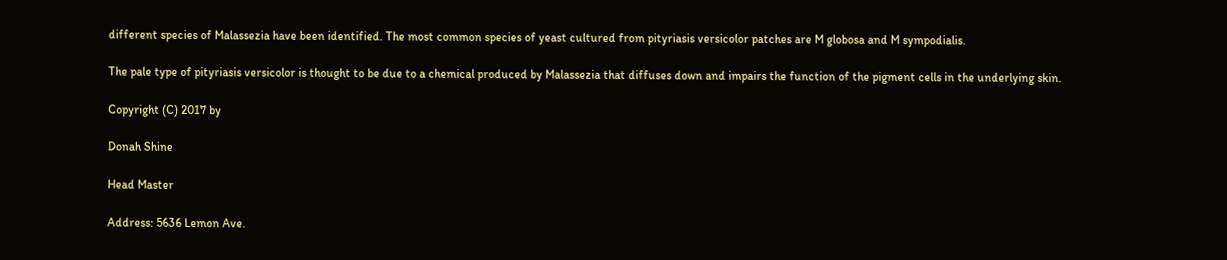different species of Malassezia have been identified. The most common species of yeast cultured from pityriasis versicolor patches are M globosa and M sympodialis.

The pale type of pityriasis versicolor is thought to be due to a chemical produced by Malassezia that diffuses down and impairs the function of the pigment cells in the underlying skin.

Copyright (C) 2017 by

Donah Shine

Head Master

Address: 5636 Lemon Ave.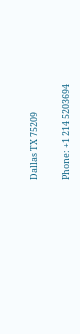Dallas TX 75209

Phone: +1 214 5203694